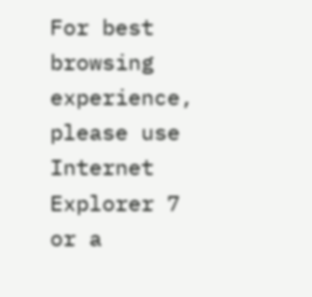For best browsing experience, please use Internet Explorer 7 or a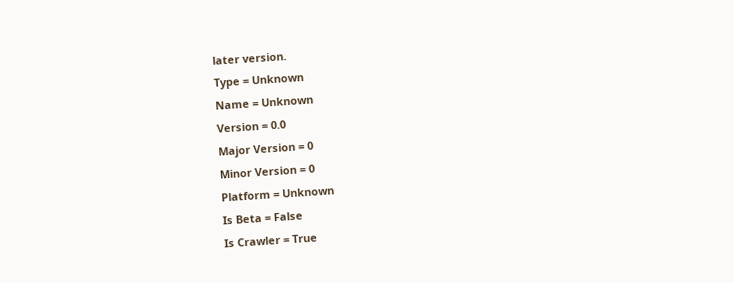later version.
Type = Unknown
Name = Unknown
Version = 0.0
Major Version = 0
Minor Version = 0
Platform = Unknown
Is Beta = False
Is Crawler = True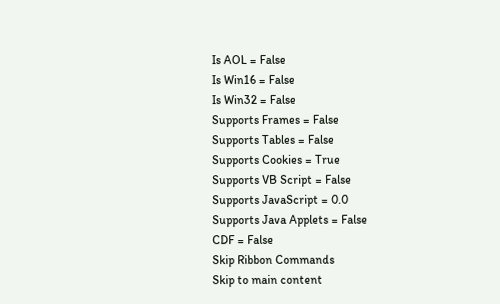Is AOL = False
Is Win16 = False
Is Win32 = False
Supports Frames = False
Supports Tables = False
Supports Cookies = True
Supports VB Script = False
Supports JavaScript = 0.0
Supports Java Applets = False
CDF = False
Skip Ribbon Commands
Skip to main content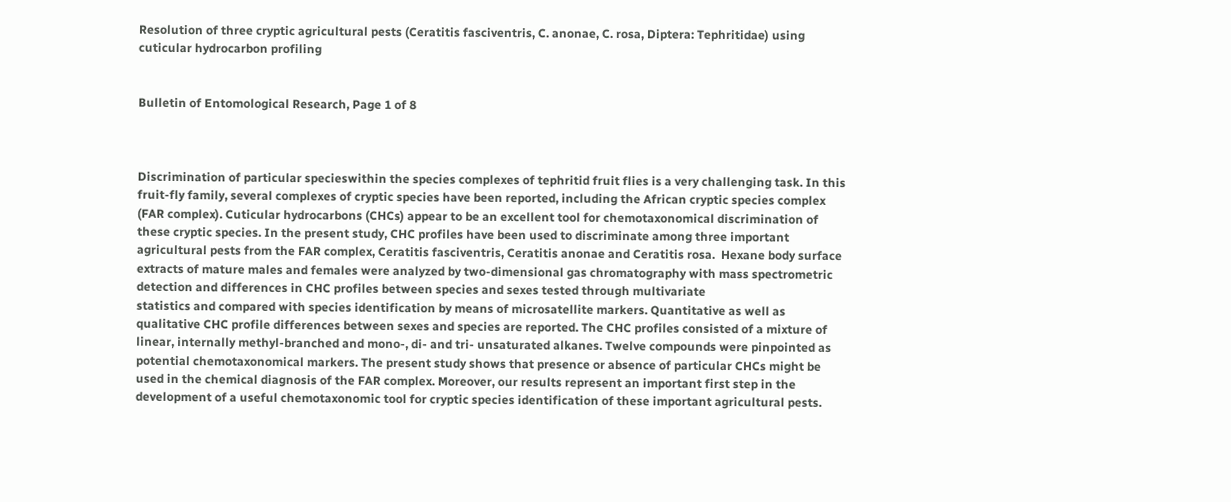Resolution of three cryptic agricultural pests (Ceratitis fasciventris, C. anonae, C. rosa, Diptera: Tephritidae) using cuticular hydrocarbon profiling


Bulletin of Entomological Research, Page 1 of 8



Discrimination of particular specieswithin the species complexes of tephritid fruit flies is a very challenging task. In this fruit-fly family, several complexes of cryptic species have been reported, including the African cryptic species complex (FAR complex). Cuticular hydrocarbons (CHCs) appear to be an excellent tool for chemotaxonomical discrimination of these cryptic species. In the present study, CHC profiles have been used to discriminate among three important agricultural pests from the FAR complex, Ceratitis fasciventris, Ceratitis anonae and Ceratitis rosa.  Hexane body surface extracts of mature males and females were analyzed by two-dimensional gas chromatography with mass spectrometric detection and differences in CHC profiles between species and sexes tested through multivariate
statistics and compared with species identification by means of microsatellite markers. Quantitative as well as qualitative CHC profile differences between sexes and species are reported. The CHC profiles consisted of a mixture of linear, internally methyl-branched and mono-, di- and tri- unsaturated alkanes. Twelve compounds were pinpointed as potential chemotaxonomical markers. The present study shows that presence or absence of particular CHCs might be used in the chemical diagnosis of the FAR complex. Moreover, our results represent an important first step in the development of a useful chemotaxonomic tool for cryptic species identification of these important agricultural pests.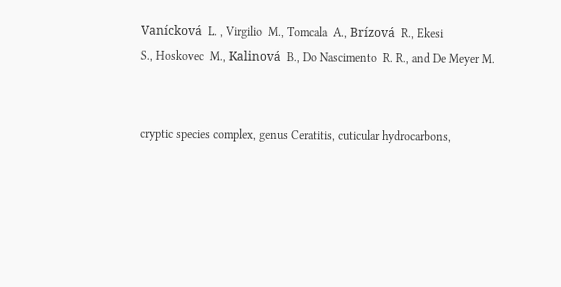Vanícková  L. , Virgilio  M., Tomcala  A., Brízová  R., Ekesi
S., Hoskovec  M., Kalinová  B., Do Nascimento  R. R., and De Meyer M.


cryptic species complex, genus Ceratitis, cuticular hydrocarbons,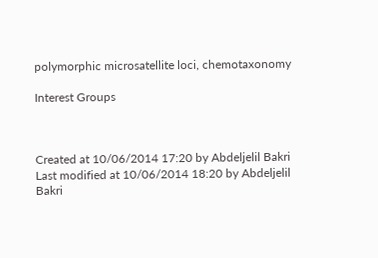polymorphic microsatellite loci, chemotaxonomy

Interest Groups



Created at 10/06/2014 17:20 by Abdeljelil Bakri
Last modified at 10/06/2014 18:20 by Abdeljelil Bakri